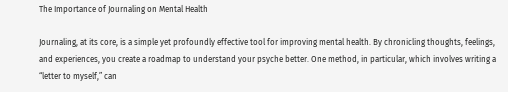The Importance of Journaling on Mental Health

Journaling, at its core, is a simple yet profoundly effective tool for improving mental health. By chronicling thoughts, feelings, and experiences, you create a roadmap to understand your psyche better. One method, in particular, which involves writing a “letter to myself,” can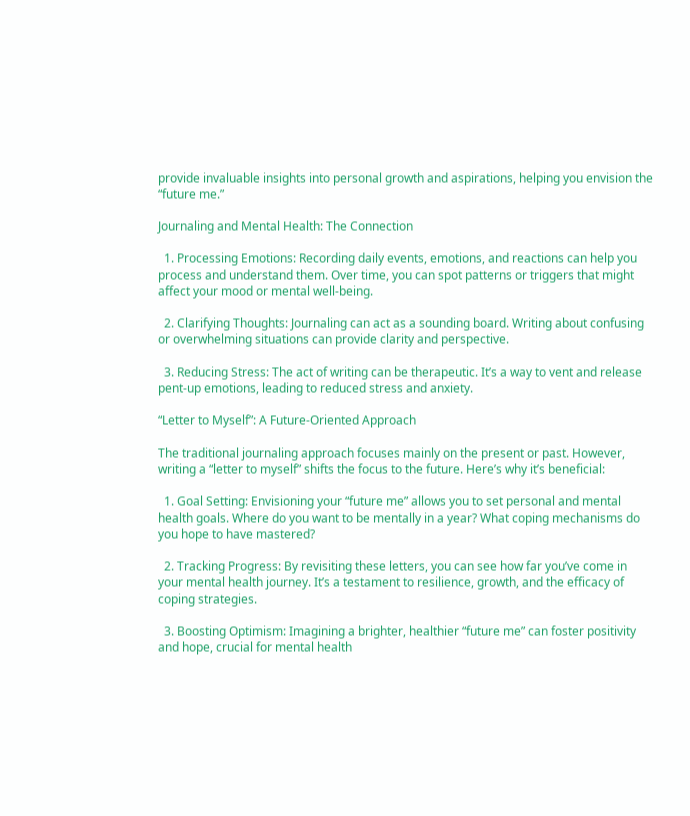provide invaluable insights into personal growth and aspirations, helping you envision the “future me.”

Journaling and Mental Health: The Connection

  1. Processing Emotions: Recording daily events, emotions, and reactions can help you process and understand them. Over time, you can spot patterns or triggers that might affect your mood or mental well-being.

  2. Clarifying Thoughts: Journaling can act as a sounding board. Writing about confusing or overwhelming situations can provide clarity and perspective.

  3. Reducing Stress: The act of writing can be therapeutic. It’s a way to vent and release pent-up emotions, leading to reduced stress and anxiety.

“Letter to Myself”: A Future-Oriented Approach

The traditional journaling approach focuses mainly on the present or past. However, writing a “letter to myself” shifts the focus to the future. Here’s why it’s beneficial:

  1. Goal Setting: Envisioning your “future me” allows you to set personal and mental health goals. Where do you want to be mentally in a year? What coping mechanisms do you hope to have mastered?

  2. Tracking Progress: By revisiting these letters, you can see how far you’ve come in your mental health journey. It’s a testament to resilience, growth, and the efficacy of coping strategies.

  3. Boosting Optimism: Imagining a brighter, healthier “future me” can foster positivity and hope, crucial for mental health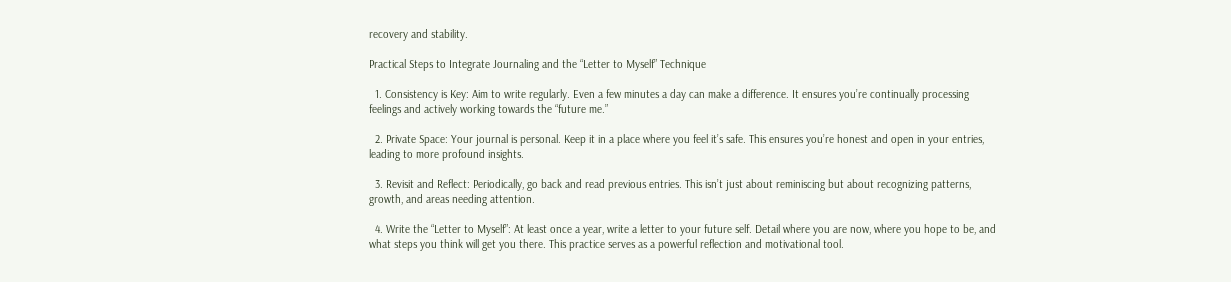recovery and stability.

Practical Steps to Integrate Journaling and the “Letter to Myself” Technique

  1. Consistency is Key: Aim to write regularly. Even a few minutes a day can make a difference. It ensures you’re continually processing feelings and actively working towards the “future me.”

  2. Private Space: Your journal is personal. Keep it in a place where you feel it’s safe. This ensures you’re honest and open in your entries, leading to more profound insights.

  3. Revisit and Reflect: Periodically, go back and read previous entries. This isn’t just about reminiscing but about recognizing patterns, growth, and areas needing attention.

  4. Write the “Letter to Myself”: At least once a year, write a letter to your future self. Detail where you are now, where you hope to be, and what steps you think will get you there. This practice serves as a powerful reflection and motivational tool.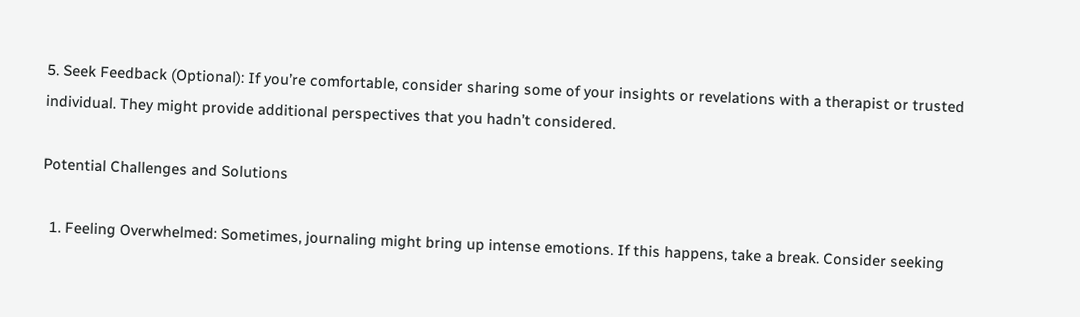5. Seek Feedback (Optional): If you’re comfortable, consider sharing some of your insights or revelations with a therapist or trusted individual. They might provide additional perspectives that you hadn’t considered.

Potential Challenges and Solutions

  1. Feeling Overwhelmed: Sometimes, journaling might bring up intense emotions. If this happens, take a break. Consider seeking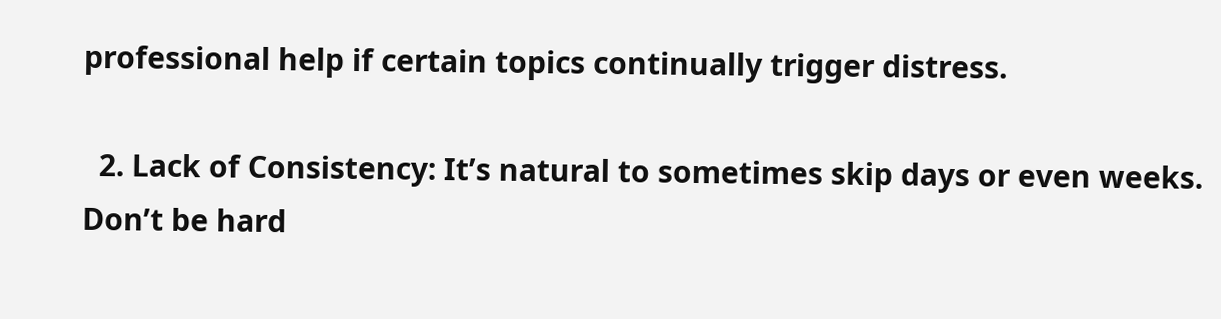professional help if certain topics continually trigger distress.

  2. Lack of Consistency: It’s natural to sometimes skip days or even weeks. Don’t be hard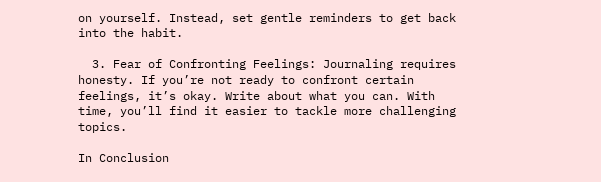on yourself. Instead, set gentle reminders to get back into the habit.

  3. Fear of Confronting Feelings: Journaling requires honesty. If you’re not ready to confront certain feelings, it’s okay. Write about what you can. With time, you’ll find it easier to tackle more challenging topics.

In Conclusion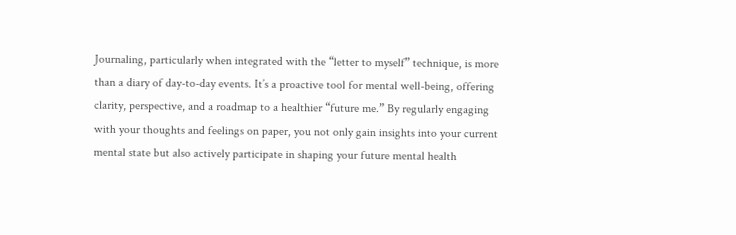Journaling, particularly when integrated with the “letter to myself” technique, is more than a diary of day-to-day events. It’s a proactive tool for mental well-being, offering clarity, perspective, and a roadmap to a healthier “future me.” By regularly engaging with your thoughts and feelings on paper, you not only gain insights into your current mental state but also actively participate in shaping your future mental health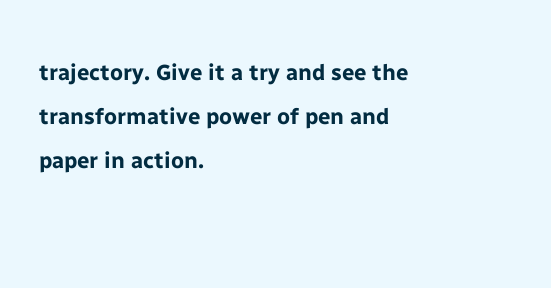trajectory. Give it a try and see the transformative power of pen and paper in action.